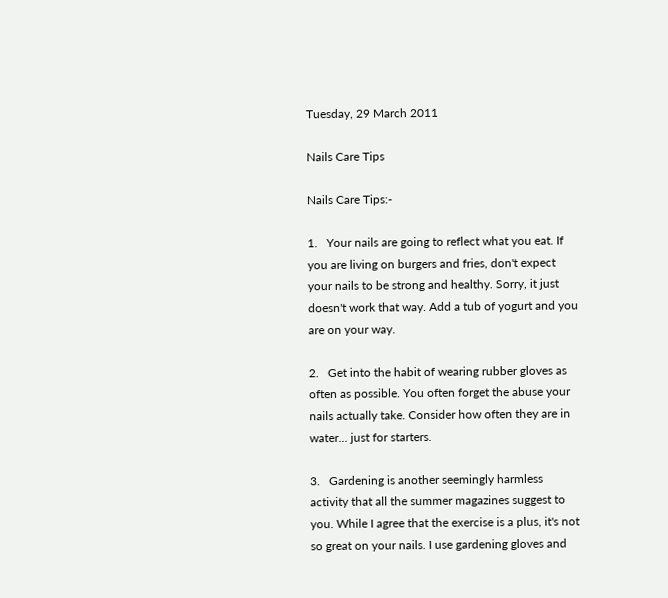Tuesday, 29 March 2011

Nails Care Tips

Nails Care Tips:-

1.   Your nails are going to reflect what you eat. If you are living on burgers and fries, don't expect your nails to be strong and healthy. Sorry, it just doesn't work that way. Add a tub of yogurt and you are on your way.

2.   Get into the habit of wearing rubber gloves as often as possible. You often forget the abuse your nails actually take. Consider how often they are in water... just for starters.

3.   Gardening is another seemingly harmless activity that all the summer magazines suggest to you. While I agree that the exercise is a plus, it's not so great on your nails. I use gardening gloves and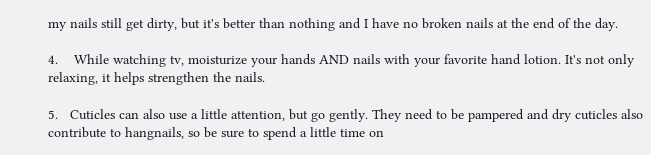my nails still get dirty, but it's better than nothing and I have no broken nails at the end of the day.

4.    While watching tv, moisturize your hands AND nails with your favorite hand lotion. It's not only relaxing, it helps strengthen the nails.

5.   Cuticles can also use a little attention, but go gently. They need to be pampered and dry cuticles also contribute to hangnails, so be sure to spend a little time on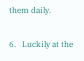them daily.

6.   Luckily at the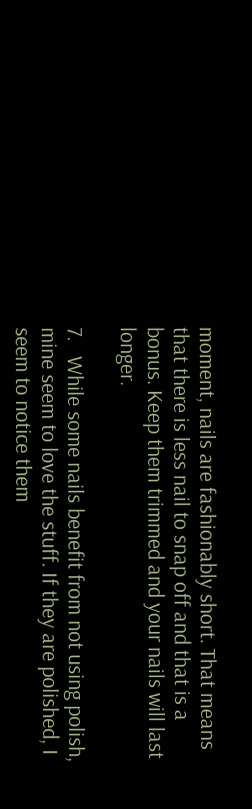moment, nails are fashionably short. That means that there is less nail to snap off and that is a bonus. Keep them trimmed and your nails will last longer.

7.   While some nails benefit from not using polish, mine seem to love the stuff. If they are polished, I seem to notice them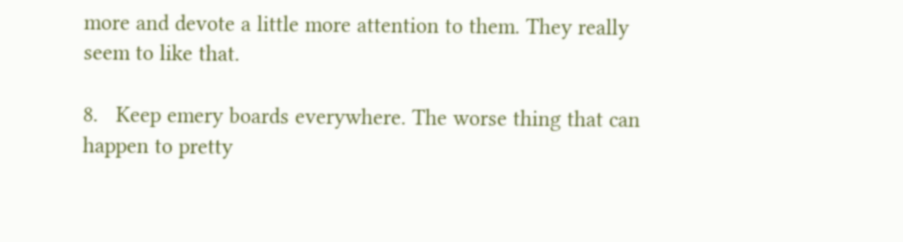more and devote a little more attention to them. They really seem to like that.

8.   Keep emery boards everywhere. The worse thing that can happen to pretty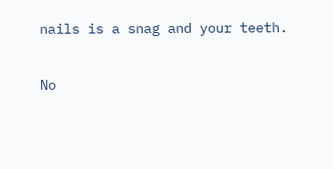nails is a snag and your teeth.

No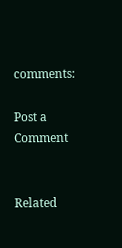comments:

Post a Comment


Related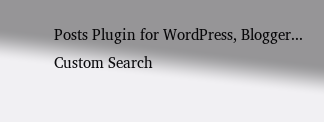Posts Plugin for WordPress, Blogger...
Custom Search